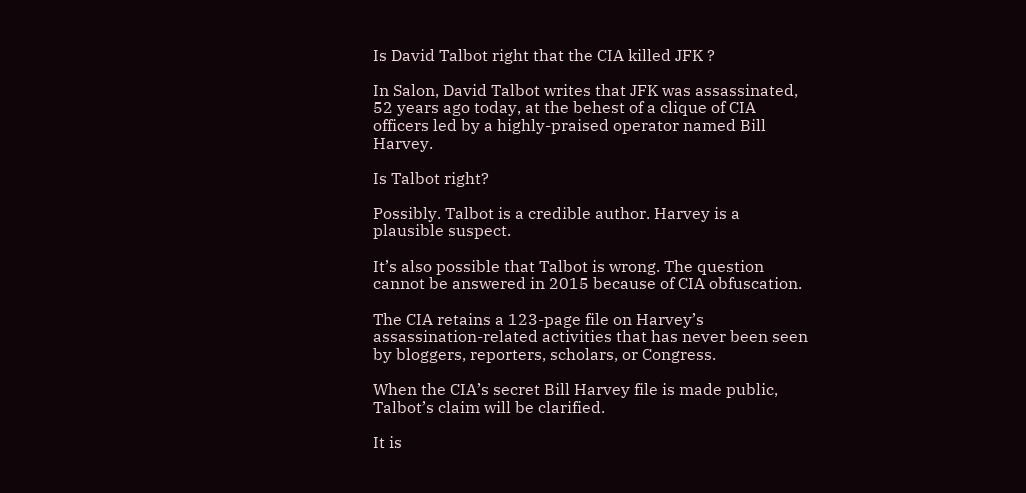Is David Talbot right that the CIA killed JFK ?

In Salon, David Talbot writes that JFK was assassinated, 52 years ago today, at the behest of a clique of CIA officers led by a highly-praised operator named Bill Harvey.

Is Talbot right?

Possibly. Talbot is a credible author. Harvey is a plausible suspect.

It’s also possible that Talbot is wrong. The question cannot be answered in 2015 because of CIA obfuscation.

The CIA retains a 123-page file on Harvey’s assassination-related activities that has never been seen by bloggers, reporters, scholars, or Congress.

When the CIA’s secret Bill Harvey file is made public, Talbot’s claim will be clarified.

It is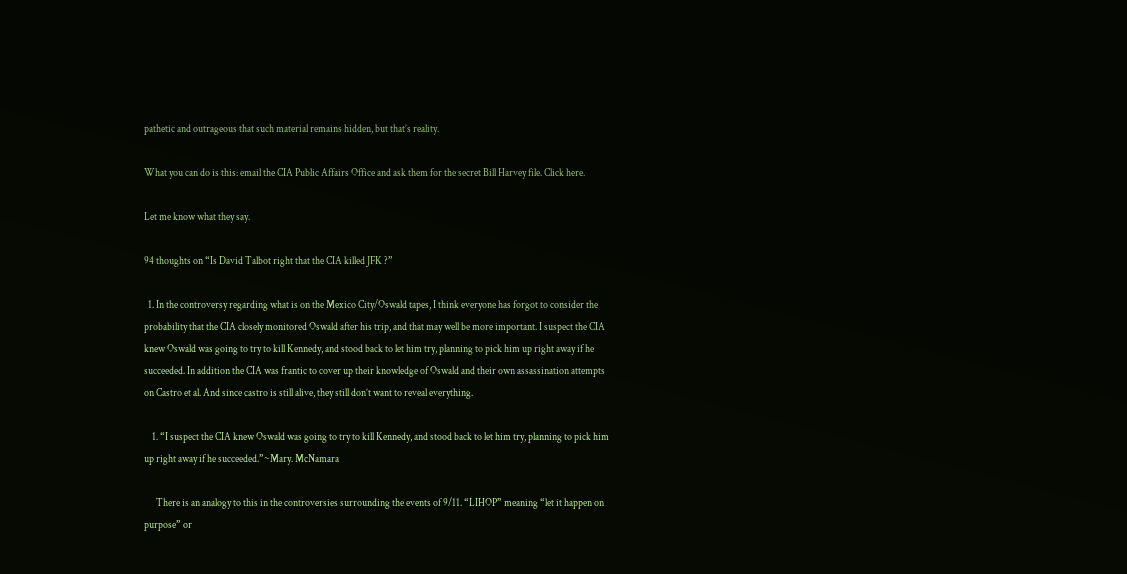pathetic and outrageous that such material remains hidden, but that’s reality.

What you can do is this: email the CIA Public Affairs Office and ask them for the secret Bill Harvey file. Click here.

Let me know what they say.

94 thoughts on “Is David Talbot right that the CIA killed JFK ?”

  1. In the controversy regarding what is on the Mexico City/Oswald tapes, I think everyone has forgot to consider the probability that the CIA closely monitored Oswald after his trip, and that may well be more important. I suspect the CIA knew Oswald was going to try to kill Kennedy, and stood back to let him try, planning to pick him up right away if he succeeded. In addition the CIA was frantic to cover up their knowledge of Oswald and their own assassination attempts on Castro et al. And since castro is still alive, they still don’t want to reveal everything.

    1. “I suspect the CIA knew Oswald was going to try to kill Kennedy, and stood back to let him try, planning to pick him up right away if he succeeded.”~Mary. McNamara

      There is an analogy to this in the controversies surrounding the events of 9/11. “LIHOP” meaning “let it happen on purpose” or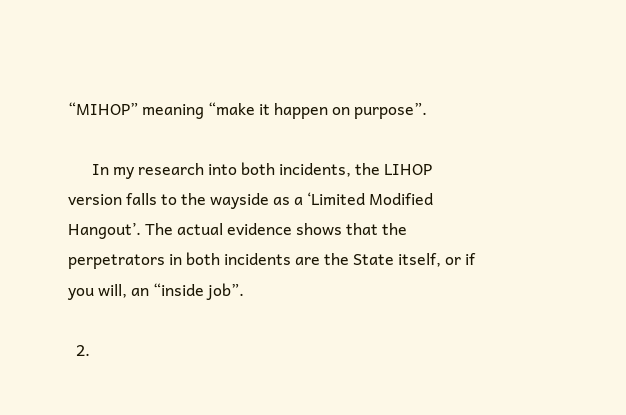“MIHOP” meaning “make it happen on purpose”.

      In my research into both incidents, the LIHOP version falls to the wayside as a ‘Limited Modified Hangout’. The actual evidence shows that the perpetrators in both incidents are the State itself, or if you will, an “inside job”.

  2.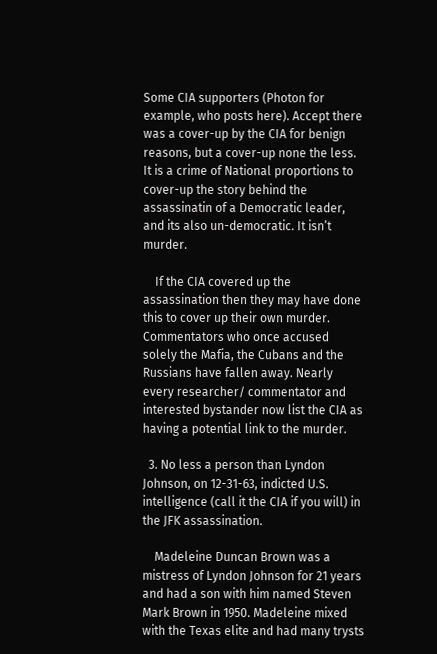Some CIA supporters (Photon for example, who posts here). Accept there was a cover-up by the CIA for benign reasons, but a cover-up none the less. It is a crime of National proportions to cover-up the story behind the assassinatin of a Democratic leader, and its also un-democratic. It isn’t murder.

    If the CIA covered up the assassination then they may have done this to cover up their own murder. Commentators who once accused solely the Mafia, the Cubans and the Russians have fallen away. Nearly every researcher/ commentator and interested bystander now list the CIA as having a potential link to the murder.

  3. No less a person than Lyndon Johnson, on 12-31-63, indicted U.S. intelligence (call it the CIA if you will) in the JFK assassination.

    Madeleine Duncan Brown was a mistress of Lyndon Johnson for 21 years and had a son with him named Steven Mark Brown in 1950. Madeleine mixed with the Texas elite and had many trysts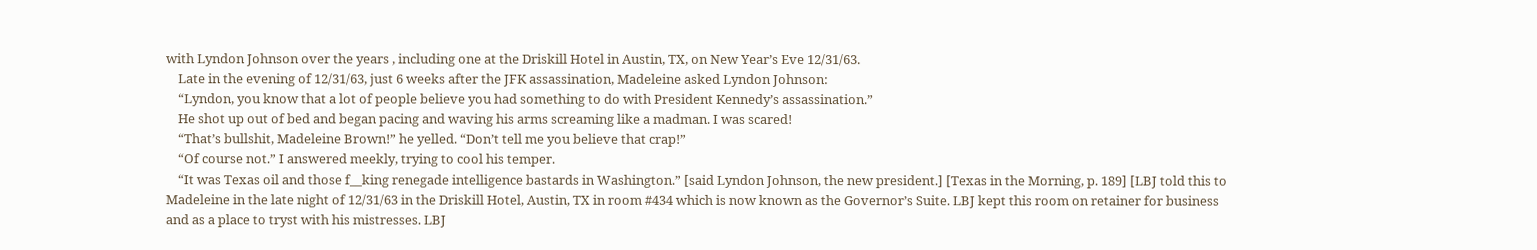with Lyndon Johnson over the years , including one at the Driskill Hotel in Austin, TX, on New Year’s Eve 12/31/63.
    Late in the evening of 12/31/63, just 6 weeks after the JFK assassination, Madeleine asked Lyndon Johnson:
    “Lyndon, you know that a lot of people believe you had something to do with President Kennedy’s assassination.”
    He shot up out of bed and began pacing and waving his arms screaming like a madman. I was scared!
    “That’s bullshit, Madeleine Brown!” he yelled. “Don’t tell me you believe that crap!”
    “Of course not.” I answered meekly, trying to cool his temper.
    “It was Texas oil and those f__king renegade intelligence bastards in Washington.” [said Lyndon Johnson, the new president.] [Texas in the Morning, p. 189] [LBJ told this to Madeleine in the late night of 12/31/63 in the Driskill Hotel, Austin, TX in room #434 which is now known as the Governor’s Suite. LBJ kept this room on retainer for business and as a place to tryst with his mistresses. LBJ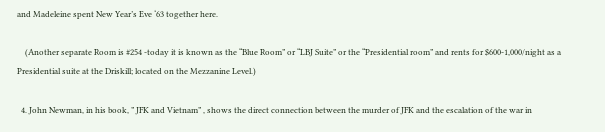and Madeleine spent New Year’s Eve ‘63 together here.

    (Another separate Room is #254 -today it is known as the “Blue Room” or “LBJ Suite” or the “Presidential room” and rents for $600-1,000/night as a Presidential suite at the Driskill; located on the Mezzanine Level.)

  4. John Newman, in his book, ” JFK and Vietnam” , shows the direct connection between the murder of JFK and the escalation of the war in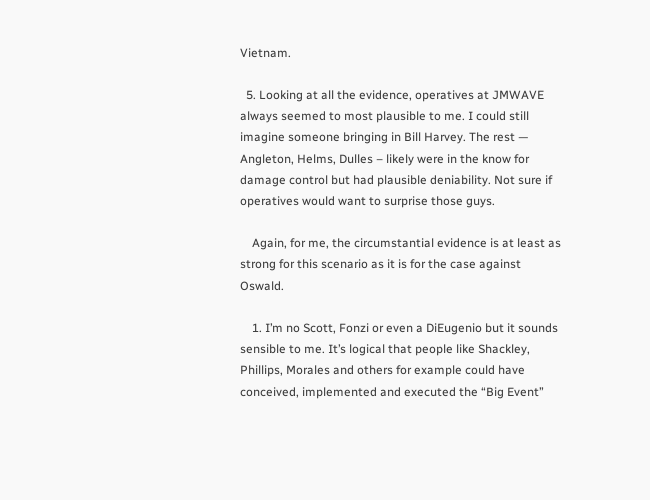Vietnam.

  5. Looking at all the evidence, operatives at JMWAVE always seemed to most plausible to me. I could still imagine someone bringing in Bill Harvey. The rest — Angleton, Helms, Dulles – likely were in the know for damage control but had plausible deniability. Not sure if operatives would want to surprise those guys.

    Again, for me, the circumstantial evidence is at least as strong for this scenario as it is for the case against Oswald.

    1. I’m no Scott, Fonzi or even a DiEugenio but it sounds sensible to me. It’s logical that people like Shackley, Phillips, Morales and others for example could have conceived, implemented and executed the “Big Event”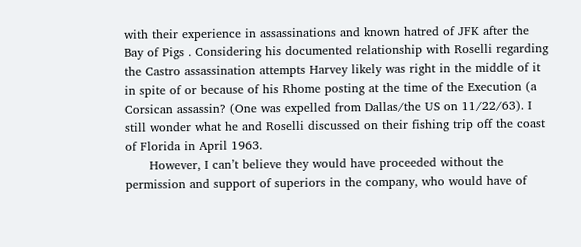with their experience in assassinations and known hatred of JFK after the Bay of Pigs . Considering his documented relationship with Roselli regarding the Castro assassination attempts Harvey likely was right in the middle of it in spite of or because of his Rhome posting at the time of the Execution (a Corsican assassin? (One was expelled from Dallas/the US on 11/22/63). I still wonder what he and Roselli discussed on their fishing trip off the coast of Florida in April 1963.
      However, I can’t believe they would have proceeded without the permission and support of superiors in the company, who would have of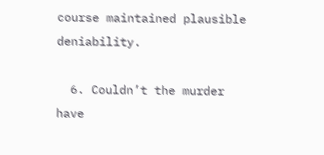course maintained plausible deniability.

  6. Couldn’t the murder have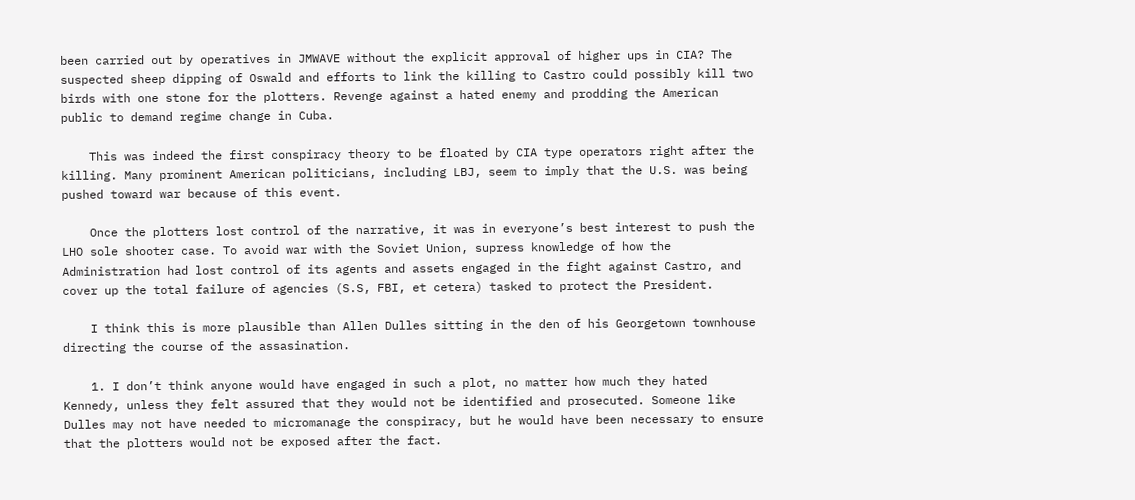been carried out by operatives in JMWAVE without the explicit approval of higher ups in CIA? The suspected sheep dipping of Oswald and efforts to link the killing to Castro could possibly kill two birds with one stone for the plotters. Revenge against a hated enemy and prodding the American public to demand regime change in Cuba.

    This was indeed the first conspiracy theory to be floated by CIA type operators right after the killing. Many prominent American politicians, including LBJ, seem to imply that the U.S. was being pushed toward war because of this event.

    Once the plotters lost control of the narrative, it was in everyone’s best interest to push the LHO sole shooter case. To avoid war with the Soviet Union, supress knowledge of how the Administration had lost control of its agents and assets engaged in the fight against Castro, and cover up the total failure of agencies (S.S, FBI, et cetera) tasked to protect the President.

    I think this is more plausible than Allen Dulles sitting in the den of his Georgetown townhouse directing the course of the assasination.

    1. I don’t think anyone would have engaged in such a plot, no matter how much they hated Kennedy, unless they felt assured that they would not be identified and prosecuted. Someone like Dulles may not have needed to micromanage the conspiracy, but he would have been necessary to ensure that the plotters would not be exposed after the fact.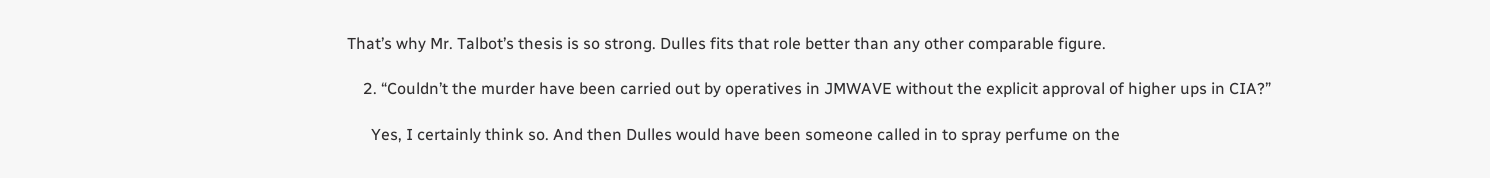That’s why Mr. Talbot’s thesis is so strong. Dulles fits that role better than any other comparable figure.

    2. “Couldn’t the murder have been carried out by operatives in JMWAVE without the explicit approval of higher ups in CIA?”

      Yes, I certainly think so. And then Dulles would have been someone called in to spray perfume on the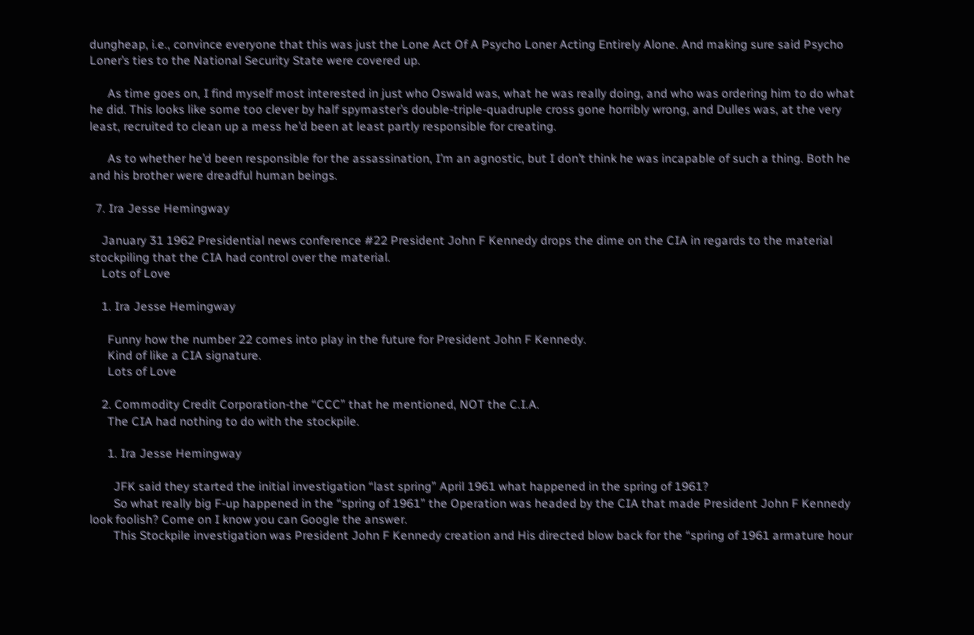dungheap, i.e., convince everyone that this was just the Lone Act Of A Psycho Loner Acting Entirely Alone. And making sure said Psycho Loner’s ties to the National Security State were covered up.

      As time goes on, I find myself most interested in just who Oswald was, what he was really doing, and who was ordering him to do what he did. This looks like some too clever by half spymaster’s double-triple-quadruple cross gone horribly wrong, and Dulles was, at the very least, recruited to clean up a mess he’d been at least partly responsible for creating.

      As to whether he’d been responsible for the assassination, I’m an agnostic, but I don’t think he was incapable of such a thing. Both he and his brother were dreadful human beings.

  7. Ira Jesse Hemingway

    January 31 1962 Presidential news conference #22 President John F Kennedy drops the dime on the CIA in regards to the material stockpiling that the CIA had control over the material.
    Lots of Love

    1. Ira Jesse Hemingway

      Funny how the number 22 comes into play in the future for President John F Kennedy.
      Kind of like a CIA signature.
      Lots of Love

    2. Commodity Credit Corporation-the “CCC” that he mentioned, NOT the C.I.A.
      The CIA had nothing to do with the stockpile.

      1. Ira Jesse Hemingway

        JFK said they started the initial investigation “last spring” April 1961 what happened in the spring of 1961?
        So what really big F-up happened in the “spring of 1961” the Operation was headed by the CIA that made President John F Kennedy look foolish? Come on I know you can Google the answer.
        This Stockpile investigation was President John F Kennedy creation and His directed blow back for the “spring of 1961 armature hour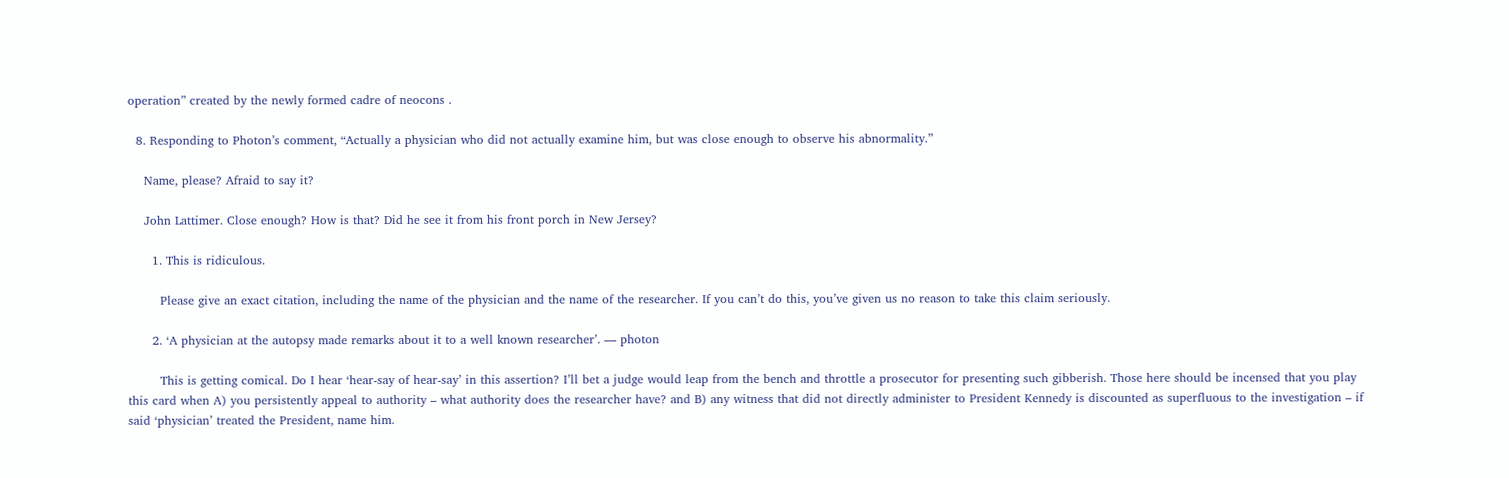operation” created by the newly formed cadre of neocons .

  8. Responding to Photon’s comment, “Actually a physician who did not actually examine him, but was close enough to observe his abnormality.”

    Name, please? Afraid to say it?

    John Lattimer. Close enough? How is that? Did he see it from his front porch in New Jersey?

      1. This is ridiculous.

        Please give an exact citation, including the name of the physician and the name of the researcher. If you can’t do this, you’ve given us no reason to take this claim seriously.

      2. ‘A physician at the autopsy made remarks about it to a well known researcher’. — photon

        This is getting comical. Do I hear ‘hear-say of hear-say’ in this assertion? I’ll bet a judge would leap from the bench and throttle a prosecutor for presenting such gibberish. Those here should be incensed that you play this card when A) you persistently appeal to authority – what authority does the researcher have? and B) any witness that did not directly administer to President Kennedy is discounted as superfluous to the investigation – if said ‘physician’ treated the President, name him.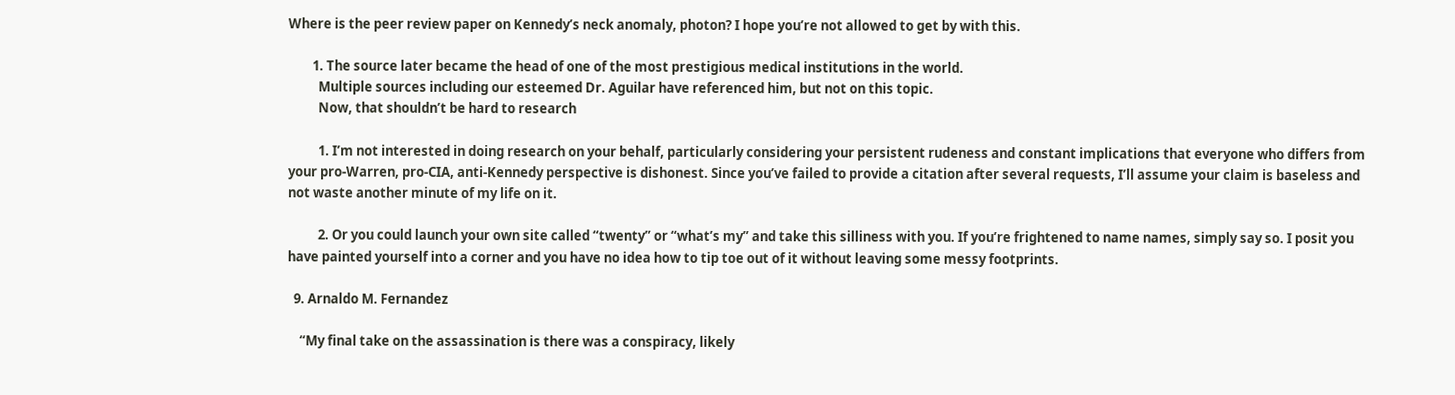Where is the peer review paper on Kennedy’s neck anomaly, photon? I hope you’re not allowed to get by with this.

        1. The source later became the head of one of the most prestigious medical institutions in the world.
          Multiple sources including our esteemed Dr. Aguilar have referenced him, but not on this topic.
          Now, that shouldn’t be hard to research

          1. I’m not interested in doing research on your behalf, particularly considering your persistent rudeness and constant implications that everyone who differs from your pro-Warren, pro-CIA, anti-Kennedy perspective is dishonest. Since you’ve failed to provide a citation after several requests, I’ll assume your claim is baseless and not waste another minute of my life on it.

          2. Or you could launch your own site called “twenty” or “what’s my” and take this silliness with you. If you’re frightened to name names, simply say so. I posit you have painted yourself into a corner and you have no idea how to tip toe out of it without leaving some messy footprints.

  9. Arnaldo M. Fernandez

    “My final take on the assassination is there was a conspiracy, likely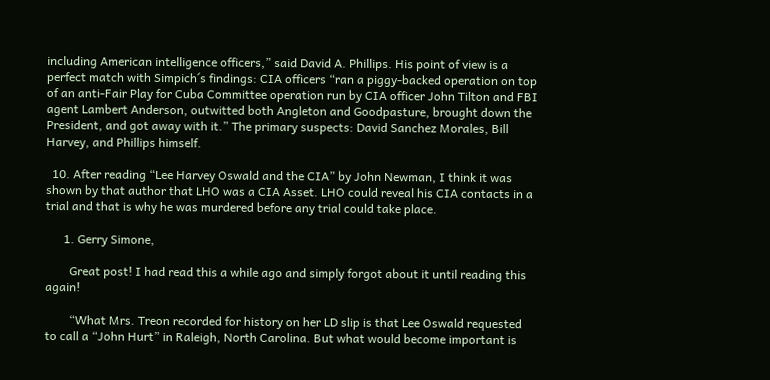including American intelligence officers,” said David A. Phillips. His point of view is a perfect match with Simpich´s findings: CIA officers “ran a piggy-backed operation on top of an anti-Fair Play for Cuba Committee operation run by CIA officer John Tilton and FBI agent Lambert Anderson, outwitted both Angleton and Goodpasture, brought down the President, and got away with it.” The primary suspects: David Sanchez Morales, Bill Harvey, and Phillips himself.

  10. After reading “Lee Harvey Oswald and the CIA” by John Newman, I think it was shown by that author that LHO was a CIA Asset. LHO could reveal his CIA contacts in a trial and that is why he was murdered before any trial could take place.

      1. Gerry Simone,

        Great post! I had read this a while ago and simply forgot about it until reading this again!

        “What Mrs. Treon recorded for history on her LD slip is that Lee Oswald requested to call a “John Hurt” in Raleigh, North Carolina. But what would become important is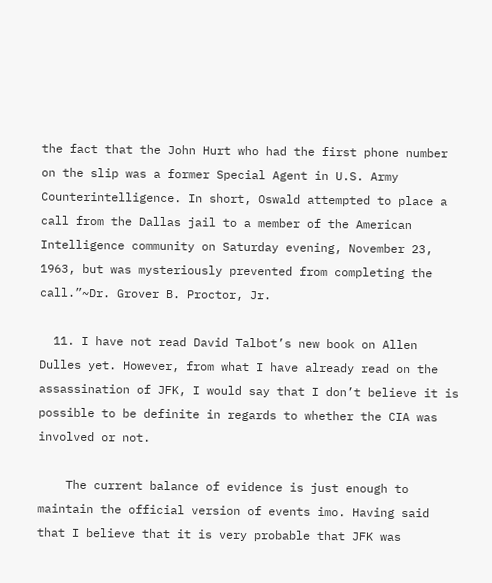the fact that the John Hurt who had the first phone number on the slip was a former Special Agent in U.S. Army Counterintelligence. In short, Oswald attempted to place a call from the Dallas jail to a member of the American Intelligence community on Saturday evening, November 23, 1963, but was mysteriously prevented from completing the call.”~Dr. Grover B. Proctor, Jr.

  11. I have not read David Talbot’s new book on Allen Dulles yet. However, from what I have already read on the assassination of JFK, I would say that I don’t believe it is possible to be definite in regards to whether the CIA was involved or not.

    The current balance of evidence is just enough to maintain the official version of events imo. Having said that I believe that it is very probable that JFK was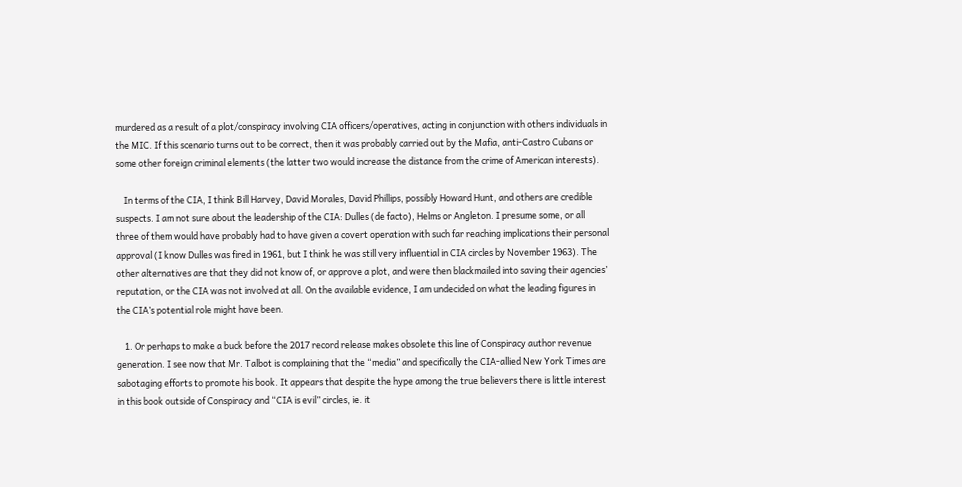murdered as a result of a plot/conspiracy involving CIA officers/operatives, acting in conjunction with others individuals in the MIC. If this scenario turns out to be correct, then it was probably carried out by the Mafia, anti-Castro Cubans or some other foreign criminal elements (the latter two would increase the distance from the crime of American interests).

    In terms of the CIA, I think Bill Harvey, David Morales, David Phillips, possibly Howard Hunt, and others are credible suspects. I am not sure about the leadership of the CIA: Dulles (de facto), Helms or Angleton. I presume some, or all three of them would have probably had to have given a covert operation with such far reaching implications their personal approval (I know Dulles was fired in 1961, but I think he was still very influential in CIA circles by November 1963). The other alternatives are that they did not know of, or approve a plot, and were then blackmailed into saving their agencies’ reputation, or the CIA was not involved at all. On the available evidence, I am undecided on what the leading figures in the CIA’s potential role might have been.

    1. Or perhaps to make a buck before the 2017 record release makes obsolete this line of Conspiracy author revenue generation. I see now that Mr. Talbot is complaining that the “media” and specifically the CIA-allied New York Times are sabotaging efforts to promote his book. It appears that despite the hype among the true believers there is little interest in this book outside of Conspiracy and “CIA is evil” circles, ie. it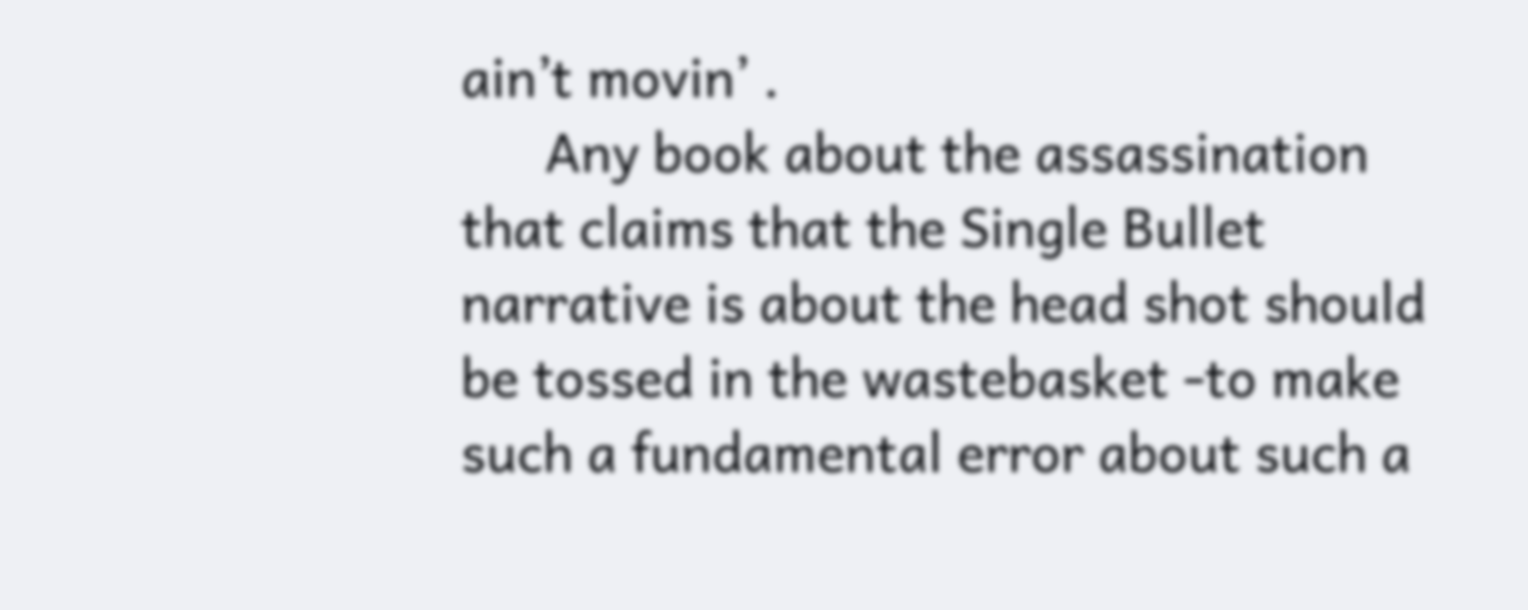ain’t movin’ .
      Any book about the assassination that claims that the Single Bullet narrative is about the head shot should be tossed in the wastebasket -to make such a fundamental error about such a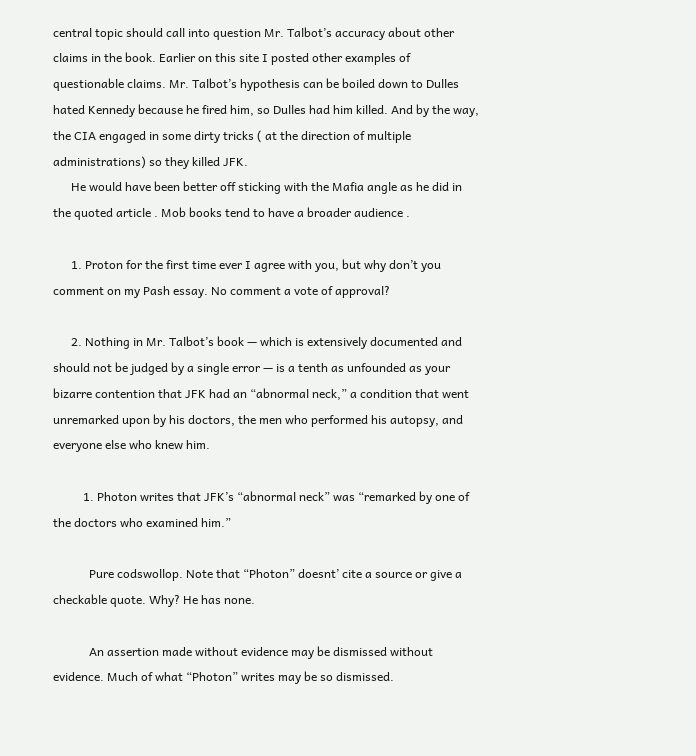central topic should call into question Mr. Talbot’s accuracy about other claims in the book. Earlier on this site I posted other examples of questionable claims. Mr. Talbot’s hypothesis can be boiled down to Dulles hated Kennedy because he fired him, so Dulles had him killed. And by the way, the CIA engaged in some dirty tricks ( at the direction of multiple administrations) so they killed JFK.
      He would have been better off sticking with the Mafia angle as he did in the quoted article . Mob books tend to have a broader audience .

      1. Proton for the first time ever I agree with you, but why don’t you comment on my Pash essay. No comment a vote of approval?

      2. Nothing in Mr. Talbot’s book — which is extensively documented and should not be judged by a single error — is a tenth as unfounded as your bizarre contention that JFK had an “abnormal neck,” a condition that went unremarked upon by his doctors, the men who performed his autopsy, and everyone else who knew him.

          1. Photon writes that JFK’s “abnormal neck” was “remarked by one of the doctors who examined him.”

            Pure codswollop. Note that “Photon” doesnt’ cite a source or give a checkable quote. Why? He has none.

            An assertion made without evidence may be dismissed without evidence. Much of what “Photon” writes may be so dismissed.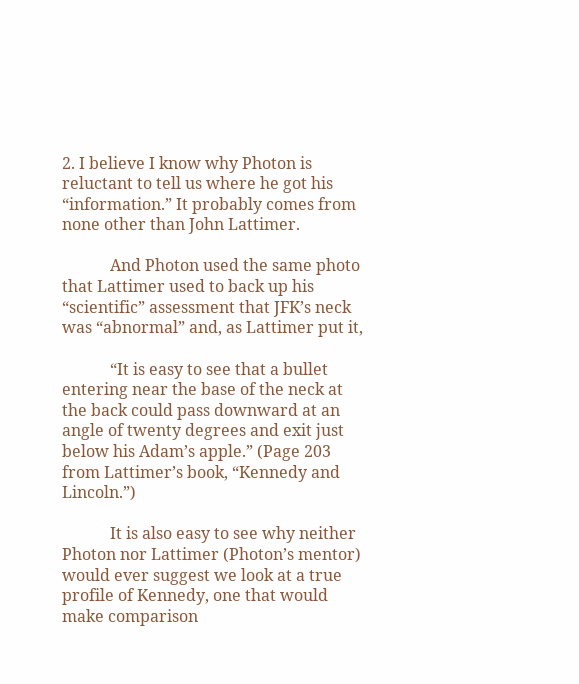2. I believe I know why Photon is reluctant to tell us where he got his “information.” It probably comes from none other than John Lattimer.

            And Photon used the same photo that Lattimer used to back up his “scientific” assessment that JFK’s neck was “abnormal” and, as Lattimer put it,

            “It is easy to see that a bullet entering near the base of the neck at the back could pass downward at an angle of twenty degrees and exit just below his Adam’s apple.” (Page 203 from Lattimer’s book, “Kennedy and Lincoln.”)

            It is also easy to see why neither Photon nor Lattimer (Photon’s mentor) would ever suggest we look at a true profile of Kennedy, one that would make comparison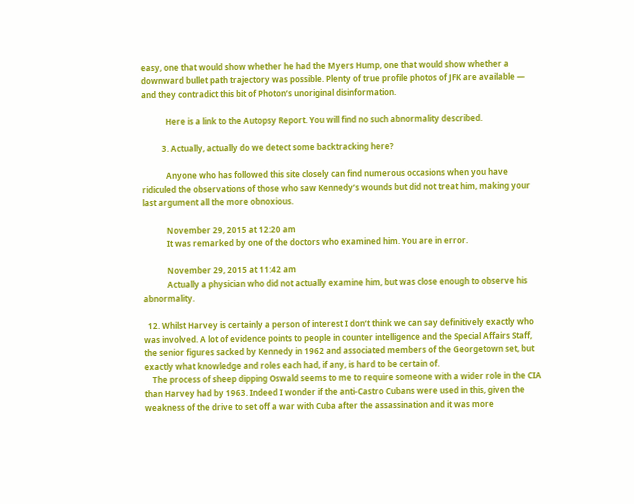easy, one that would show whether he had the Myers Hump, one that would show whether a downward bullet path trajectory was possible. Plenty of true profile photos of JFK are available — and they contradict this bit of Photon’s unoriginal disinformation.

            Here is a link to the Autopsy Report. You will find no such abnormality described.

          3. Actually, actually do we detect some backtracking here?

            Anyone who has followed this site closely can find numerous occasions when you have ridiculed the observations of those who saw Kennedy’s wounds but did not treat him, making your last argument all the more obnoxious.

            November 29, 2015 at 12:20 am
            It was remarked by one of the doctors who examined him. You are in error.

            November 29, 2015 at 11:42 am
            Actually a physician who did not actually examine him, but was close enough to observe his abnormality.

  12. Whilst Harvey is certainly a person of interest I don’t think we can say definitively exactly who was involved. A lot of evidence points to people in counter intelligence and the Special Affairs Staff, the senior figures sacked by Kennedy in 1962 and associated members of the Georgetown set, but exactly what knowledge and roles each had, if any, is hard to be certain of.
    The process of sheep dipping Oswald seems to me to require someone with a wider role in the CIA than Harvey had by 1963. Indeed I wonder if the anti-Castro Cubans were used in this, given the weakness of the drive to set off a war with Cuba after the assassination and it was more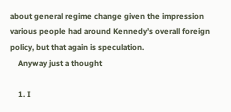about general regime change given the impression various people had around Kennedy’s overall foreign policy, but that again is speculation.
    Anyway just a thought

    1. I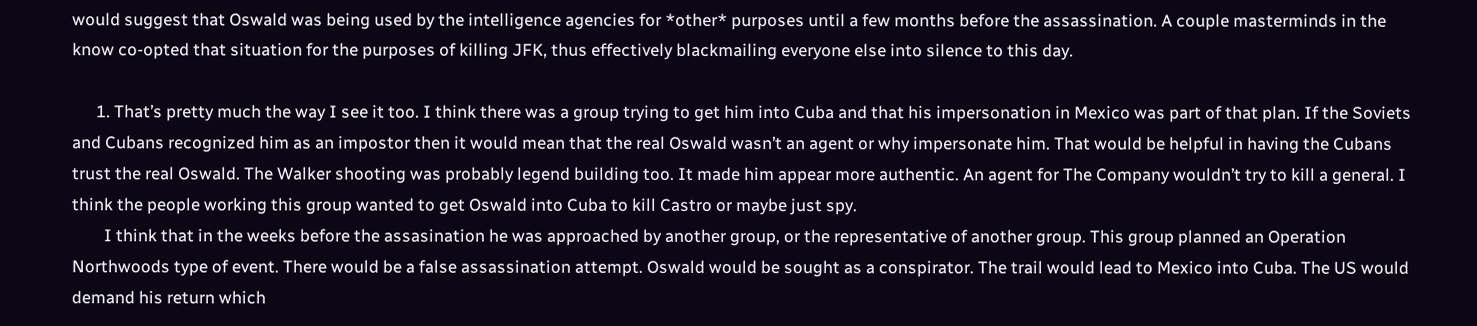would suggest that Oswald was being used by the intelligence agencies for *other* purposes until a few months before the assassination. A couple masterminds in the know co-opted that situation for the purposes of killing JFK, thus effectively blackmailing everyone else into silence to this day.

      1. That’s pretty much the way I see it too. I think there was a group trying to get him into Cuba and that his impersonation in Mexico was part of that plan. If the Soviets and Cubans recognized him as an impostor then it would mean that the real Oswald wasn’t an agent or why impersonate him. That would be helpful in having the Cubans trust the real Oswald. The Walker shooting was probably legend building too. It made him appear more authentic. An agent for The Company wouldn’t try to kill a general. I think the people working this group wanted to get Oswald into Cuba to kill Castro or maybe just spy.
        I think that in the weeks before the assasination he was approached by another group, or the representative of another group. This group planned an Operation Northwoods type of event. There would be a false assassination attempt. Oswald would be sought as a conspirator. The trail would lead to Mexico into Cuba. The US would demand his return which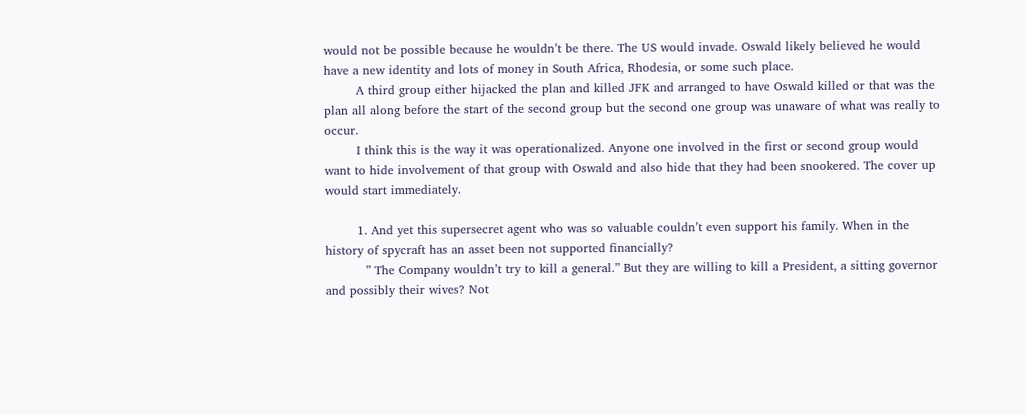would not be possible because he wouldn’t be there. The US would invade. Oswald likely believed he would have a new identity and lots of money in South Africa, Rhodesia, or some such place.
        A third group either hijacked the plan and killed JFK and arranged to have Oswald killed or that was the plan all along before the start of the second group but the second one group was unaware of what was really to occur.
        I think this is the way it was operationalized. Anyone one involved in the first or second group would want to hide involvement of that group with Oswald and also hide that they had been snookered. The cover up would start immediately.

        1. And yet this supersecret agent who was so valuable couldn’t even support his family. When in the history of spycraft has an asset been not supported financially?
          ” The Company wouldn’t try to kill a general.” But they are willing to kill a President, a sitting governor and possibly their wives? Not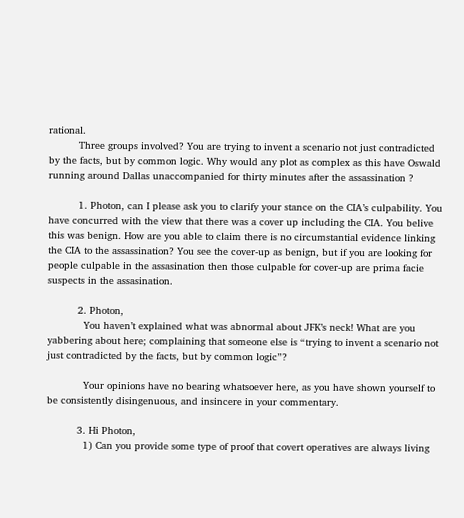rational.
          Three groups involved? You are trying to invent a scenario not just contradicted by the facts, but by common logic. Why would any plot as complex as this have Oswald running around Dallas unaccompanied for thirty minutes after the assassination ?

          1. Photon, can I please ask you to clarify your stance on the CIA’s culpability. You have concurred with the view that there was a cover up including the CIA. You belive this was benign. How are you able to claim there is no circumstantial evidence linking the CIA to the assassination? You see the cover-up as benign, but if you are looking for people culpable in the assasination then those culpable for cover-up are prima facie suspects in the assasination.

          2. Photon,
            You haven’t explained what was abnormal about JFK’s neck! What are you yabbering about here; complaining that someone else is “trying to invent a scenario not just contradicted by the facts, but by common logic”?

            Your opinions have no bearing whatsoever here, as you have shown yourself to be consistently disingenuous, and insincere in your commentary.

          3. Hi Photon,
            1) Can you provide some type of proof that covert operatives are always living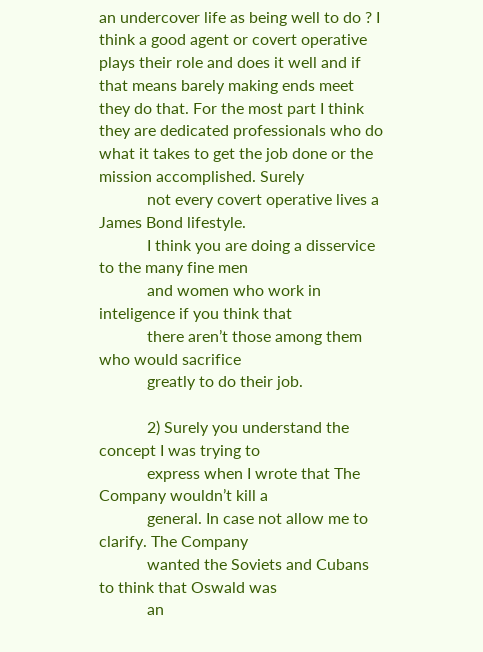an undercover life as being well to do ? I think a good agent or covert operative plays their role and does it well and if that means barely making ends meet they do that. For the most part I think they are dedicated professionals who do what it takes to get the job done or the mission accomplished. Surely
            not every covert operative lives a James Bond lifestyle.
            I think you are doing a disservice to the many fine men
            and women who work in inteligence if you think that
            there aren’t those among them who would sacrifice
            greatly to do their job.

            2) Surely you understand the concept I was trying to
            express when I wrote that The Company wouldn’t kill a
            general. In case not allow me to clarify. The Company
            wanted the Soviets and Cubans to think that Oswald was
            an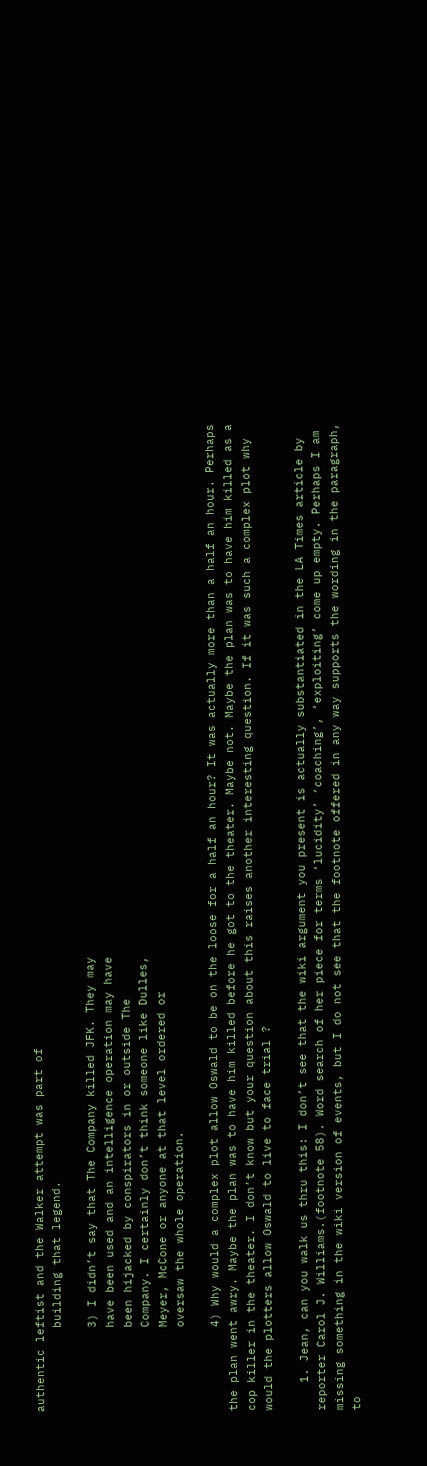authentic leftist and the Walker attempt was part of
            building that legend.

            3) I didn’t say that The Company killed JFK. They may
            have been used and an intelligence operation may have
            been hijacked by conspirators in or outside The
            Company. I certainly don’t think someone like Dulles,
            Meyer, McCone or anyone at that level ordered or
            oversaw the whole operation.

            4) Why would a complex plot allow Oswald to be on the loose for a half an hour? It was actually more than a half an hour. Perhaps the plan went awry. Maybe the plan was to have him killed before he got to the theater. Maybe not. Maybe the plan was to have him killed as a cop killer in the theater. I don’t know but your question about this raises another interesting question. If it was such a complex plot why would the plotters allow Oswald to live to face trial ?

    1. Jean, can you walk us thru this: I don’t see that the wiki argument you present is actually substantiated in the LA Times article by reporter Carol J. Williams.(footnote 58). Word search of her piece for terms ‘lucidity’ ‘coaching’, ‘exploiting’ come up empty. Perhaps I am missing something in the wiki version of events, but I do not see that the footnote offered in any way supports the wording in the paragraph, to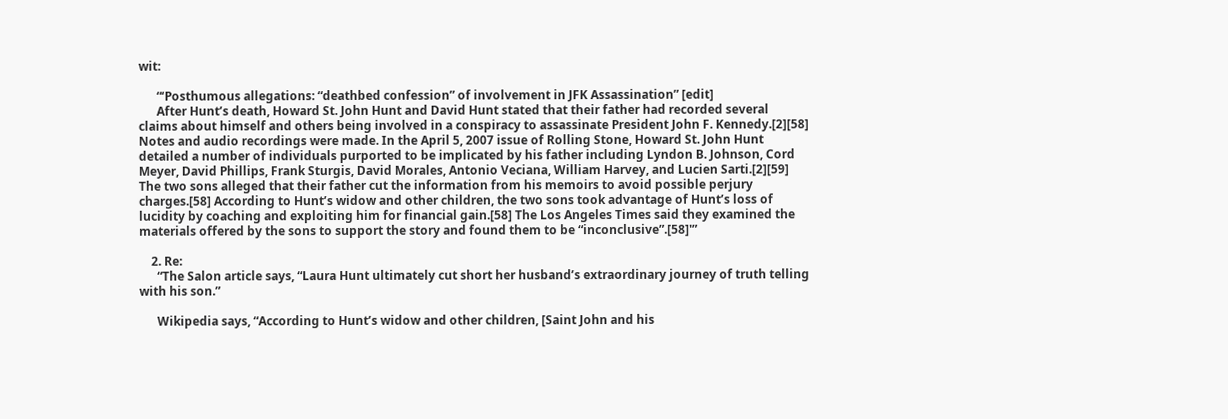wit:

      “‘Posthumous allegations: “deathbed confession” of involvement in JFK Assassination” [edit]
      After Hunt’s death, Howard St. John Hunt and David Hunt stated that their father had recorded several claims about himself and others being involved in a conspiracy to assassinate President John F. Kennedy.[2][58] Notes and audio recordings were made. In the April 5, 2007 issue of Rolling Stone, Howard St. John Hunt detailed a number of individuals purported to be implicated by his father including Lyndon B. Johnson, Cord Meyer, David Phillips, Frank Sturgis, David Morales, Antonio Veciana, William Harvey, and Lucien Sarti.[2][59] The two sons alleged that their father cut the information from his memoirs to avoid possible perjury charges.[58] According to Hunt’s widow and other children, the two sons took advantage of Hunt’s loss of lucidity by coaching and exploiting him for financial gain.[58] The Los Angeles Times said they examined the materials offered by the sons to support the story and found them to be “inconclusive”.[58]'”

    2. Re:
      “The Salon article says, “Laura Hunt ultimately cut short her husband’s extraordinary journey of truth telling with his son.”

      Wikipedia says, “According to Hunt’s widow and other children, [Saint John and his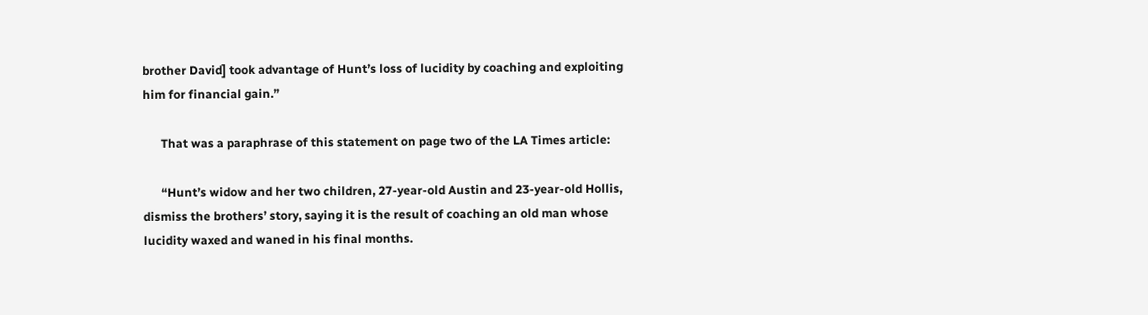brother David] took advantage of Hunt’s loss of lucidity by coaching and exploiting him for financial gain.”

      That was a paraphrase of this statement on page two of the LA Times article:

      “Hunt’s widow and her two children, 27-year-old Austin and 23-year-old Hollis, dismiss the brothers’ story, saying it is the result of coaching an old man whose lucidity waxed and waned in his final months.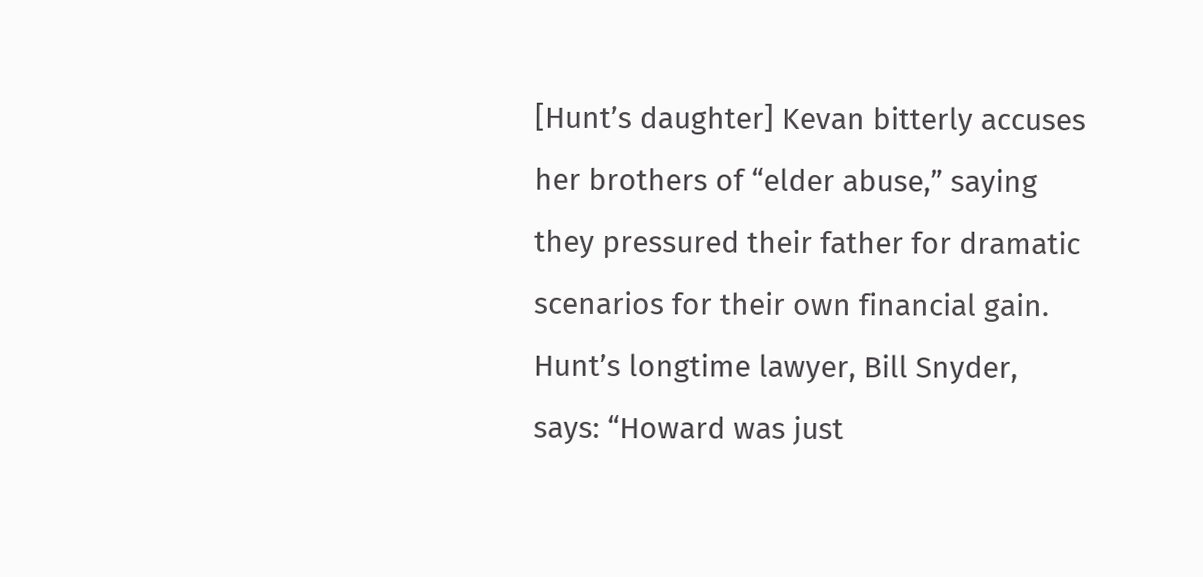[Hunt’s daughter] Kevan bitterly accuses her brothers of “elder abuse,” saying they pressured their father for dramatic scenarios for their own financial gain. Hunt’s longtime lawyer, Bill Snyder, says: “Howard was just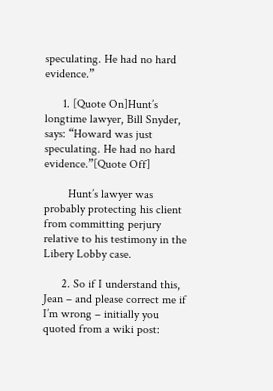speculating. He had no hard evidence.”

      1. [Quote On]Hunt’s longtime lawyer, Bill Snyder, says: “Howard was just speculating. He had no hard evidence.”[Quote Off]

        Hunt’s lawyer was probably protecting his client from committing perjury relative to his testimony in the Libery Lobby case.

      2. So if I understand this, Jean – and please correct me if I’m wrong – initially you quoted from a wiki post: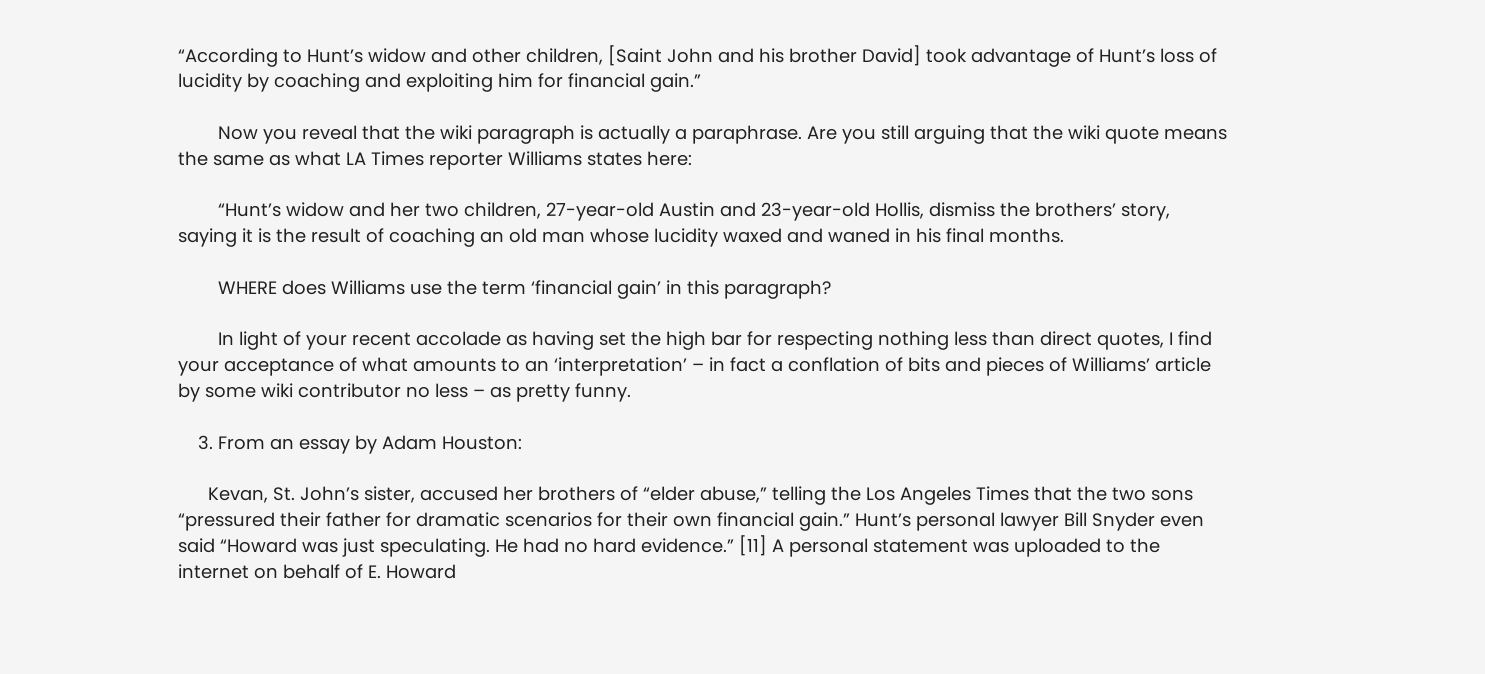“According to Hunt’s widow and other children, [Saint John and his brother David] took advantage of Hunt’s loss of lucidity by coaching and exploiting him for financial gain.”

        Now you reveal that the wiki paragraph is actually a paraphrase. Are you still arguing that the wiki quote means the same as what LA Times reporter Williams states here:

        “Hunt’s widow and her two children, 27-year-old Austin and 23-year-old Hollis, dismiss the brothers’ story, saying it is the result of coaching an old man whose lucidity waxed and waned in his final months.

        WHERE does Williams use the term ‘financial gain’ in this paragraph?

        In light of your recent accolade as having set the high bar for respecting nothing less than direct quotes, I find your acceptance of what amounts to an ‘interpretation’ – in fact a conflation of bits and pieces of Williams’ article by some wiki contributor no less – as pretty funny.

    3. From an essay by Adam Houston:

      Kevan, St. John’s sister, accused her brothers of “elder abuse,” telling the Los Angeles Times that the two sons “pressured their father for dramatic scenarios for their own financial gain.” Hunt’s personal lawyer Bill Snyder even said “Howard was just speculating. He had no hard evidence.” [11] A personal statement was uploaded to the internet on behalf of E. Howard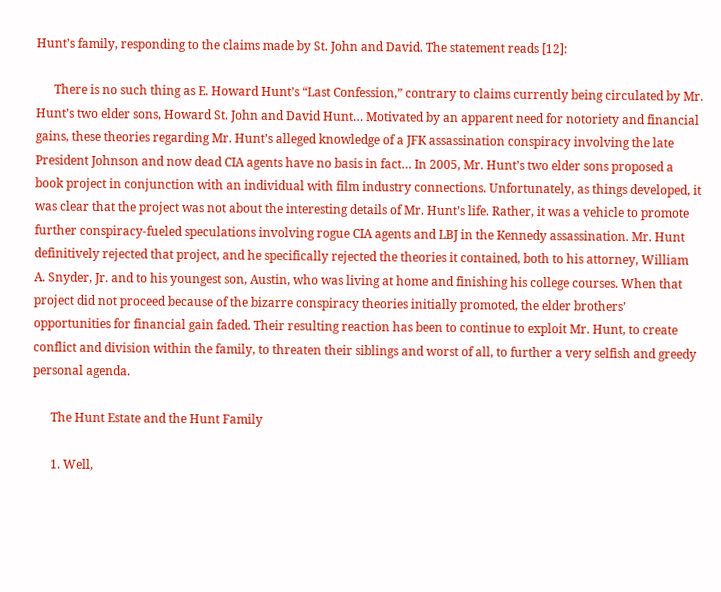Hunt’s family, responding to the claims made by St. John and David. The statement reads [12]:

      There is no such thing as E. Howard Hunt’s “Last Confession,” contrary to claims currently being circulated by Mr. Hunt’s two elder sons, Howard St. John and David Hunt… Motivated by an apparent need for notoriety and financial gains, these theories regarding Mr. Hunt’s alleged knowledge of a JFK assassination conspiracy involving the late President Johnson and now dead CIA agents have no basis in fact… In 2005, Mr. Hunt’s two elder sons proposed a book project in conjunction with an individual with film industry connections. Unfortunately, as things developed, it was clear that the project was not about the interesting details of Mr. Hunt’s life. Rather, it was a vehicle to promote further conspiracy-fueled speculations involving rogue CIA agents and LBJ in the Kennedy assassination. Mr. Hunt definitively rejected that project, and he specifically rejected the theories it contained, both to his attorney, William A. Snyder, Jr. and to his youngest son, Austin, who was living at home and finishing his college courses. When that project did not proceed because of the bizarre conspiracy theories initially promoted, the elder brothers’ opportunities for financial gain faded. Their resulting reaction has been to continue to exploit Mr. Hunt, to create conflict and division within the family, to threaten their siblings and worst of all, to further a very selfish and greedy personal agenda.

      The Hunt Estate and the Hunt Family

      1. Well,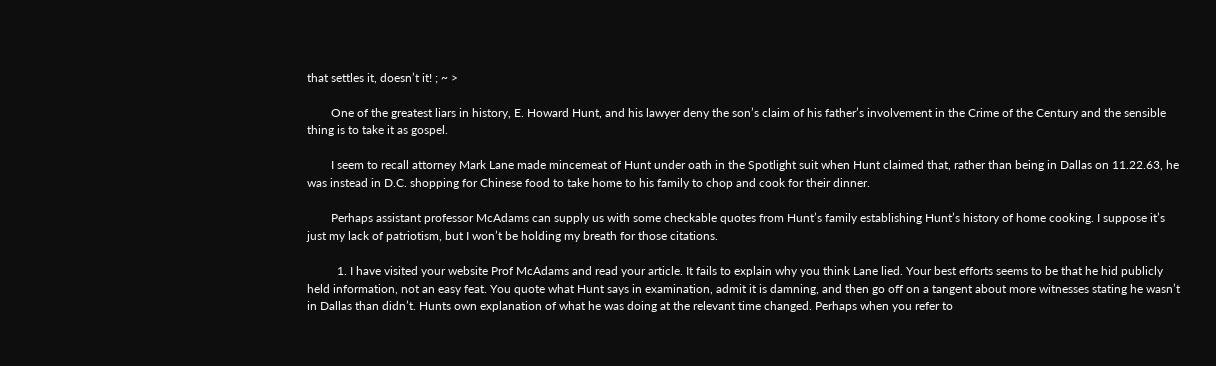that settles it, doesn’t it! ; ~ >

        One of the greatest liars in history, E. Howard Hunt, and his lawyer deny the son’s claim of his father’s involvement in the Crime of the Century and the sensible thing is to take it as gospel.

        I seem to recall attorney Mark Lane made mincemeat of Hunt under oath in the Spotlight suit when Hunt claimed that, rather than being in Dallas on 11.22.63, he was instead in D.C. shopping for Chinese food to take home to his family to chop and cook for their dinner.

        Perhaps assistant professor McAdams can supply us with some checkable quotes from Hunt’s family establishing Hunt’s history of home cooking. I suppose it’s just my lack of patriotism, but I won’t be holding my breath for those citations.

          1. I have visited your website Prof McAdams and read your article. It fails to explain why you think Lane lied. Your best efforts seems to be that he hid publicly held information, not an easy feat. You quote what Hunt says in examination, admit it is damning, and then go off on a tangent about more witnesses stating he wasn’t in Dallas than didn’t. Hunts own explanation of what he was doing at the relevant time changed. Perhaps when you refer to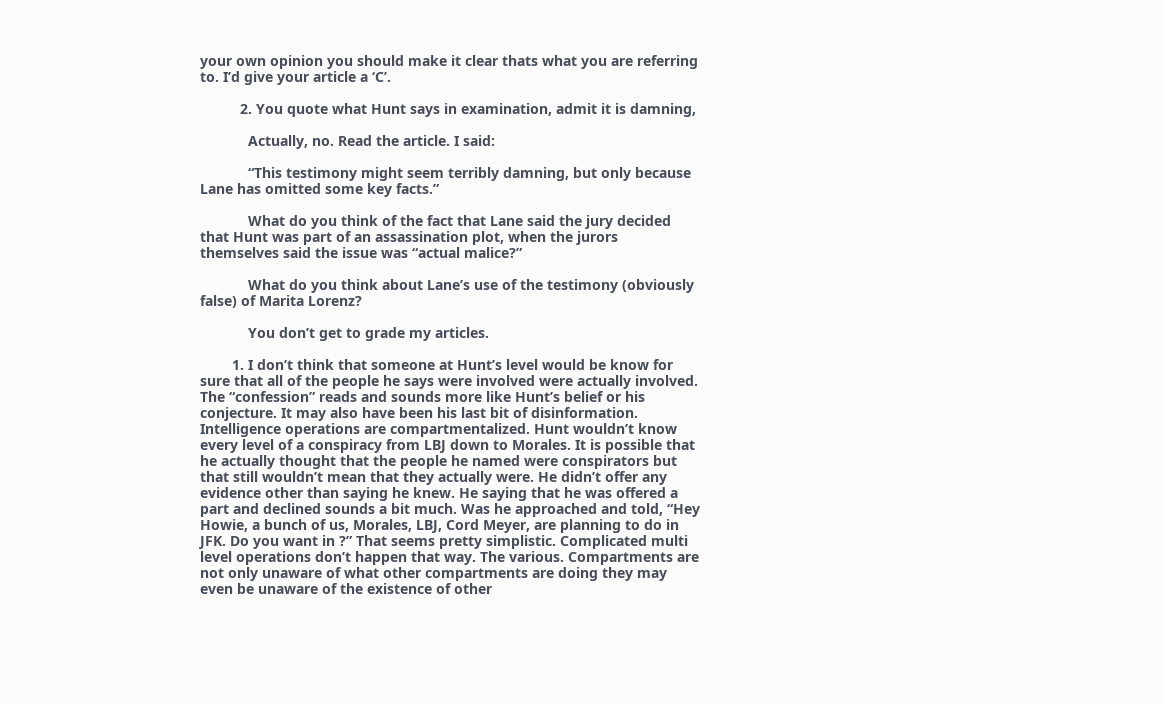your own opinion you should make it clear thats what you are referring to. I’d give your article a ‘C’.

          2. You quote what Hunt says in examination, admit it is damning,

            Actually, no. Read the article. I said:

            “This testimony might seem terribly damning, but only because Lane has omitted some key facts.”

            What do you think of the fact that Lane said the jury decided that Hunt was part of an assassination plot, when the jurors themselves said the issue was “actual malice?”

            What do you think about Lane’s use of the testimony (obviously false) of Marita Lorenz?

            You don’t get to grade my articles.

        1. I don’t think that someone at Hunt’s level would be know for sure that all of the people he says were involved were actually involved. The “confession” reads and sounds more like Hunt’s belief or his conjecture. It may also have been his last bit of disinformation. Intelligence operations are compartmentalized. Hunt wouldn’t know every level of a conspiracy from LBJ down to Morales. It is possible that he actually thought that the people he named were conspirators but that still wouldn’t mean that they actually were. He didn’t offer any evidence other than saying he knew. He saying that he was offered a part and declined sounds a bit much. Was he approached and told, “Hey Howie, a bunch of us, Morales, LBJ, Cord Meyer, are planning to do in JFK. Do you want in ?” That seems pretty simplistic. Complicated multi level operations don’t happen that way. The various. Compartments are not only unaware of what other compartments are doing they may even be unaware of the existence of other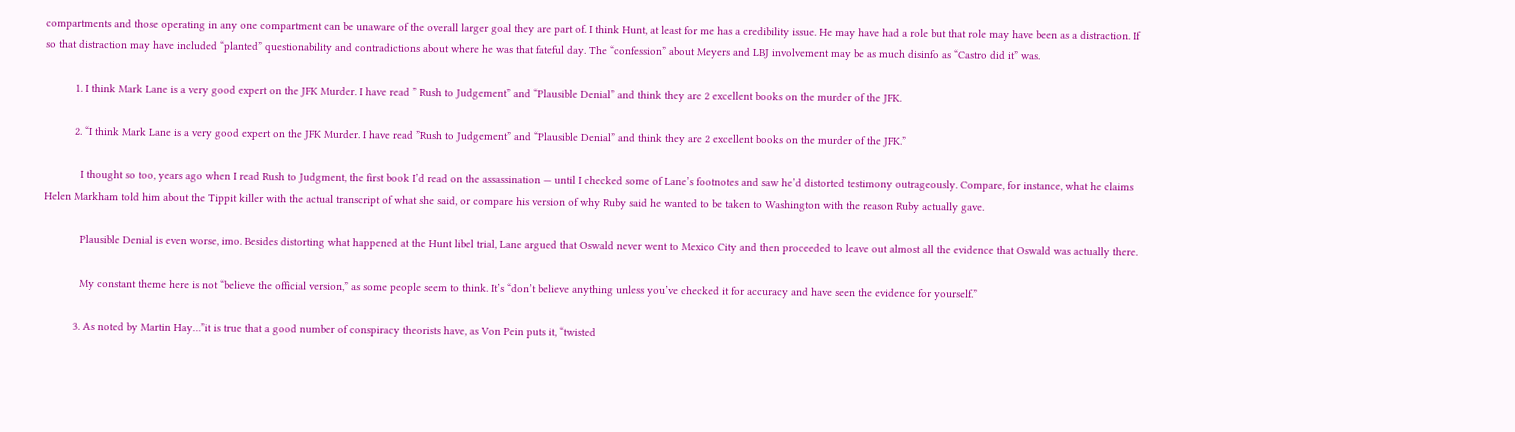compartments and those operating in any one compartment can be unaware of the overall larger goal they are part of. I think Hunt, at least for me has a credibility issue. He may have had a role but that role may have been as a distraction. If so that distraction may have included “planted” questionability and contradictions about where he was that fateful day. The “confession” about Meyers and LBJ involvement may be as much disinfo as “Castro did it” was.

          1. I think Mark Lane is a very good expert on the JFK Murder. I have read ” Rush to Judgement” and “Plausible Denial” and think they are 2 excellent books on the murder of the JFK.

          2. “I think Mark Lane is a very good expert on the JFK Murder. I have read ”Rush to Judgement” and “Plausible Denial” and think they are 2 excellent books on the murder of the JFK.”

            I thought so too, years ago when I read Rush to Judgment, the first book I’d read on the assassination — until I checked some of Lane’s footnotes and saw he’d distorted testimony outrageously. Compare, for instance, what he claims Helen Markham told him about the Tippit killer with the actual transcript of what she said, or compare his version of why Ruby said he wanted to be taken to Washington with the reason Ruby actually gave.

            Plausible Denial is even worse, imo. Besides distorting what happened at the Hunt libel trial, Lane argued that Oswald never went to Mexico City and then proceeded to leave out almost all the evidence that Oswald was actually there.

            My constant theme here is not “believe the official version,” as some people seem to think. It’s “don’t believe anything unless you’ve checked it for accuracy and have seen the evidence for yourself.”

          3. As noted by Martin Hay…”it is true that a good number of conspiracy theorists have, as Von Pein puts it, “twisted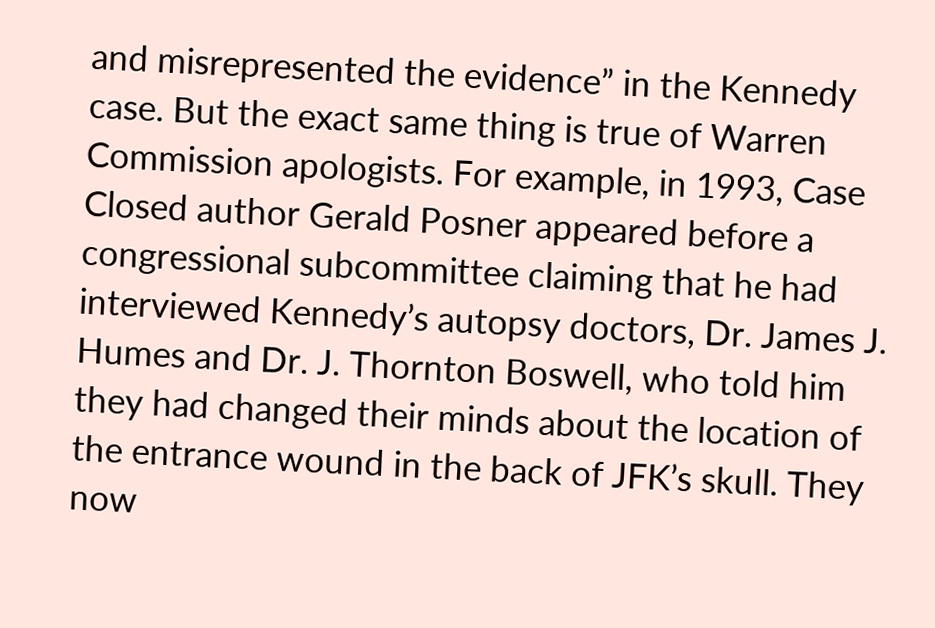and misrepresented the evidence” in the Kennedy case. But the exact same thing is true of Warren Commission apologists. For example, in 1993, Case Closed author Gerald Posner appeared before a congressional subcommittee claiming that he had interviewed Kennedy’s autopsy doctors, Dr. James J. Humes and Dr. J. Thornton Boswell, who told him they had changed their minds about the location of the entrance wound in the back of JFK’s skull. They now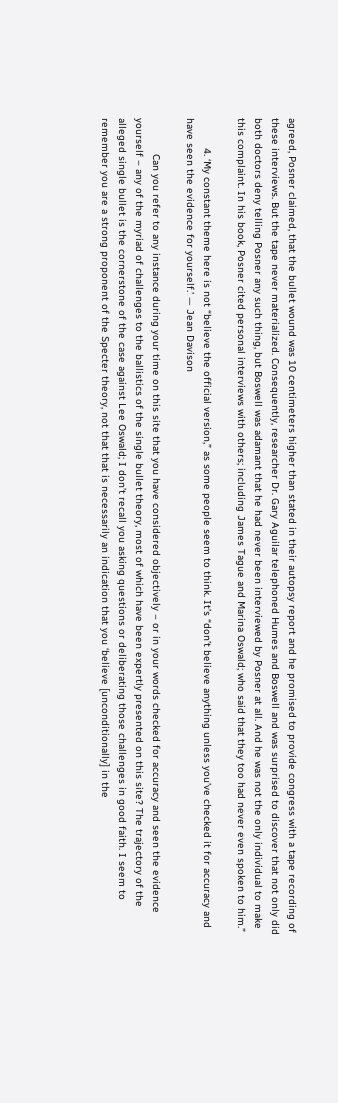agreed, Posner claimed, that the bullet wound was 10 centimeters higher than stated in their autopsy report and he promised to provide congress with a tape recording of these interviews. But the tape never materialized. Consequently, researcher Dr. Gary Aguilar telephoned Humes and Boswell and was surprised to discover that not only did both doctors deny telling Posner any such thing, but Boswell was adamant that he had never been interviewed by Posner at all. And he was not the only individual to make this complaint. In his book, Posner cited personal interviews with others; including James Tague and Marina Oswald; who said that they too had never even spoken to him.”

          4. ‘My constant theme here is not “believe the official version,” as some people seem to think. It’s “don’t believe anything unless you’ve checked it for accuracy and have seen the evidence for yourself.’ — Jean Davison

            Can you refer to any instance during your time on this site that you have considered objectively – or in your words checked for accuracy and seen the evidence yourself – any of the myriad of challenges to the ballistics of the single bullet theory, most of which have been expertly presented on this site? The trajectory of the alleged single bullet is the cornerstone of the case against Lee Oswald; I don’t recall you asking questions or deliberating those challenges in good faith. I seem to remember you are a strong proponent of the Specter theory, not that that is necessarily an indication that you ‘believe [unconditionally] in the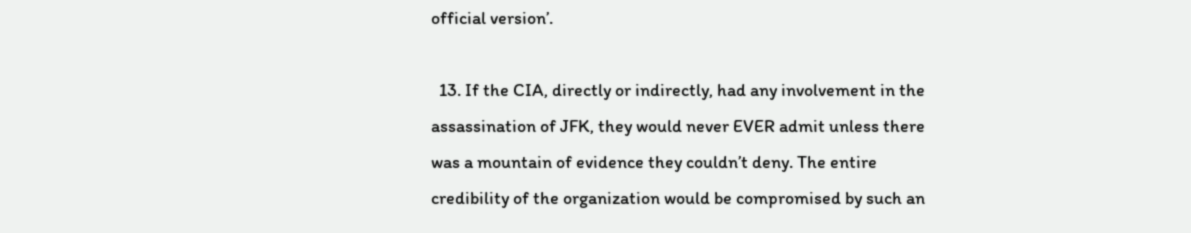official version’.

  13. If the CIA, directly or indirectly, had any involvement in the assassination of JFK, they would never EVER admit unless there was a mountain of evidence they couldn’t deny. The entire credibility of the organization would be compromised by such an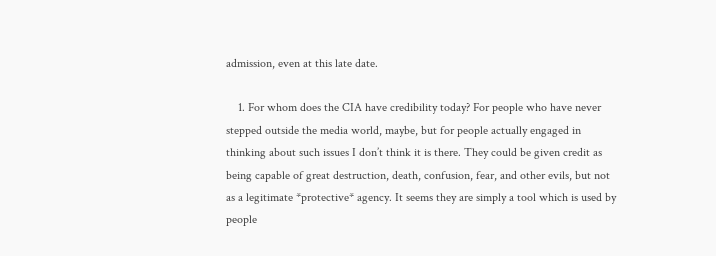admission, even at this late date.

    1. For whom does the CIA have credibility today? For people who have never stepped outside the media world, maybe, but for people actually engaged in thinking about such issues I don’t think it is there. They could be given credit as being capable of great destruction, death, confusion, fear, and other evils, but not as a legitimate *protective* agency. It seems they are simply a tool which is used by people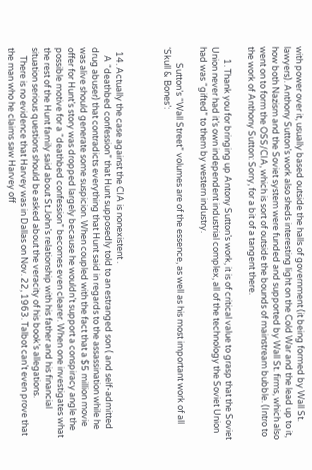with power over it, usually based outside the halls of government (it being formed by Wall St. lawyers). Anthony Sutton’s work also sheds interesting light on the Cold War and the lead up to it, how both Nazism and the Soviet system were funded and supported by Wall St. firms, which also went on to form the OSS/CIA, which is sort of outside the bounds of mainstream bubble. (Intro to the work of Anthony Sutton: Sorry, for a bit of a tangent there.

      1. Thank you for bringing up Antony Sutton’s work, it is of critical value to grasp that the Soviet Union never had it’s own independent industrial complex, all of the technology the Soviet Union had was “gifted” to them by western industry.

        Sutton’s “Wall Street” volumes are of the essence, as well as his most important work of all ‘Skull & Bones’:



  14. Actually the case against the CIA is nonexistent .
    A “deathbed confession” that Hunt supposedly told to an estranged son ( and self-admitted drug abuser) that contradicts everything that Hunt said in regards to the assassination while he was alive should generate some suspicion. When coupled with the fact that a $5 million movie offer for Hunt’s story was dropped largely because he wouldn’t support a conspiracy angle the possible motive for a “deathbed confession” becomes even clearer. When one investigates what the rest of the Hunt family said about St.John’s relationship with his father and his financial situation serious questions should be asked about the veracity of his book’s allegations.
    There is no evidence that Harvey was in Dallas on Nov. 22, 1963. Talbot can’t even prove that the man who he claims saw Harvey off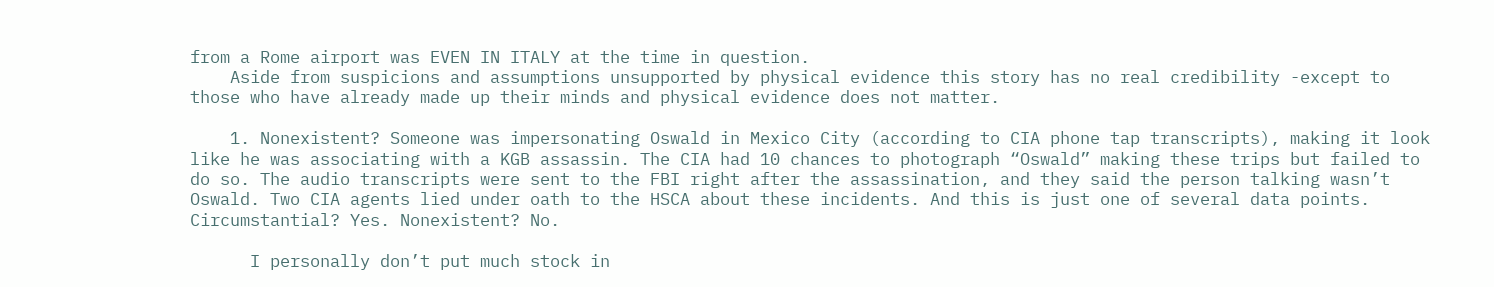from a Rome airport was EVEN IN ITALY at the time in question.
    Aside from suspicions and assumptions unsupported by physical evidence this story has no real credibility -except to those who have already made up their minds and physical evidence does not matter.

    1. Nonexistent? Someone was impersonating Oswald in Mexico City (according to CIA phone tap transcripts), making it look like he was associating with a KGB assassin. The CIA had 10 chances to photograph “Oswald” making these trips but failed to do so. The audio transcripts were sent to the FBI right after the assassination, and they said the person talking wasn’t Oswald. Two CIA agents lied under oath to the HSCA about these incidents. And this is just one of several data points. Circumstantial? Yes. Nonexistent? No.

      I personally don’t put much stock in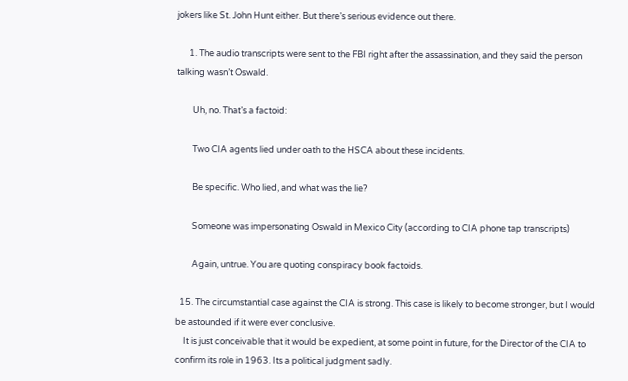jokers like St. John Hunt either. But there’s serious evidence out there.

      1. The audio transcripts were sent to the FBI right after the assassination, and they said the person talking wasn’t Oswald.

        Uh, no. That’s a factoid:

        Two CIA agents lied under oath to the HSCA about these incidents.

        Be specific. Who lied, and what was the lie?

        Someone was impersonating Oswald in Mexico City (according to CIA phone tap transcripts)

        Again, untrue. You are quoting conspiracy book factoids.

  15. The circumstantial case against the CIA is strong. This case is likely to become stronger, but I would be astounded if it were ever conclusive.
    It is just conceivable that it would be expedient, at some point in future, for the Director of the CIA to confirm its role in 1963. Its a political judgment sadly.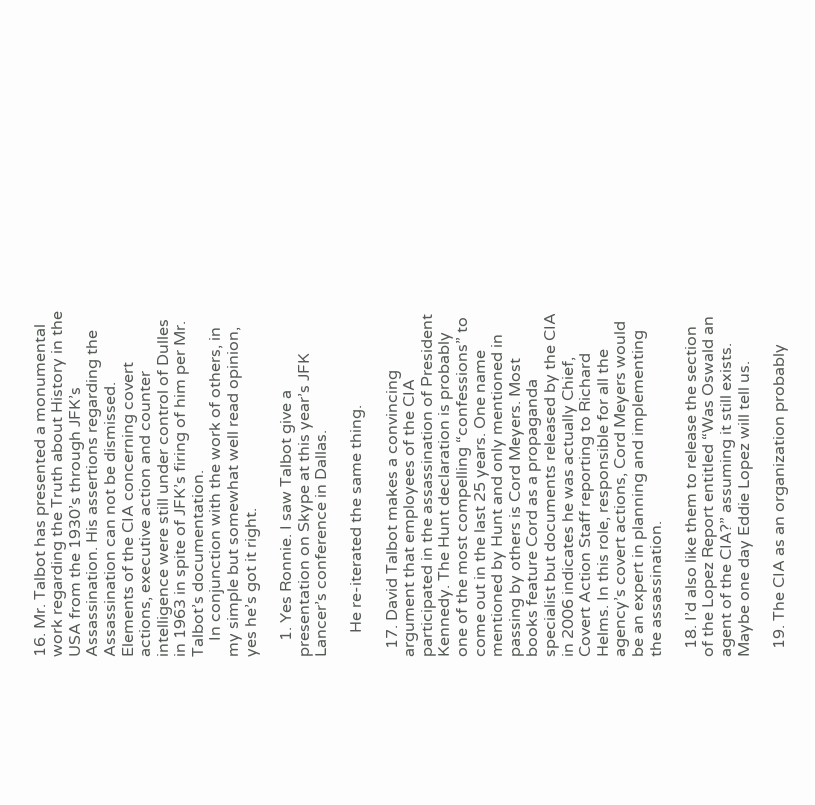16. Mr. Talbot has presented a monumental work regarding the Truth about History in the USA from the 1930’s through JFK’s Assassination. His assertions regarding the Assassination can not be dismissed. Elements of the CIA concerning covert actions, executive action and counter intelligence were still under control of Dulles in 1963 in spite of JFK’s firing of him per Mr. Talbot’s documentation.
    In conjunction with the work of others, in my simple but somewhat well read opinion, yes he’s got it right.

    1. Yes Ronnie. I saw Talbot give a presentation on Skype at this year’s JFK Lancer’s conference in Dallas.

      He re-iterated the same thing.

  17. David Talbot makes a convincing argument that employees of the CIA participated in the assassination of President Kennedy. The Hunt declaration is probably one of the most compelling “confessions” to come out in the last 25 years. One name mentioned by Hunt and only mentioned in passing by others is Cord Meyers. Most books feature Cord as a propaganda specialist but documents released by the CIA in 2006 indicates he was actually Chief, Covert Action Staff reporting to Richard Helms. In this role, responsible for all the agency’s covert actions, Cord Meyers would be an expert in planning and implementing the assassination.

  18. I’d also like them to release the section of the Lopez Report entitled “Was Oswald an agent of the CIA?” assuming it still exists. Maybe one day Eddie Lopez will tell us.

  19. The CIA as an organization probably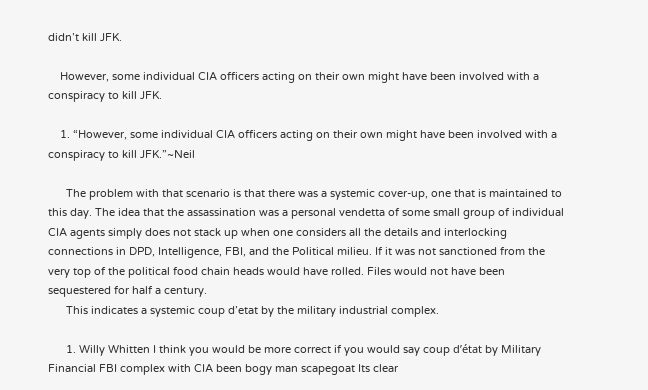didn’t kill JFK.

    However, some individual CIA officers acting on their own might have been involved with a conspiracy to kill JFK.

    1. “However, some individual CIA officers acting on their own might have been involved with a conspiracy to kill JFK.”~Neil

      The problem with that scenario is that there was a systemic cover-up, one that is maintained to this day. The idea that the assassination was a personal vendetta of some small group of individual CIA agents simply does not stack up when one considers all the details and interlocking connections in DPD, Intelligence, FBI, and the Political milieu. If it was not sanctioned from the very top of the political food chain heads would have rolled. Files would not have been sequestered for half a century.
      This indicates a systemic coup d’etat by the military industrial complex.

      1. Willy Whitten I think you would be more correct if you would say coup d’état by Military Financial FBI complex with CIA been bogy man scapegoat Its clear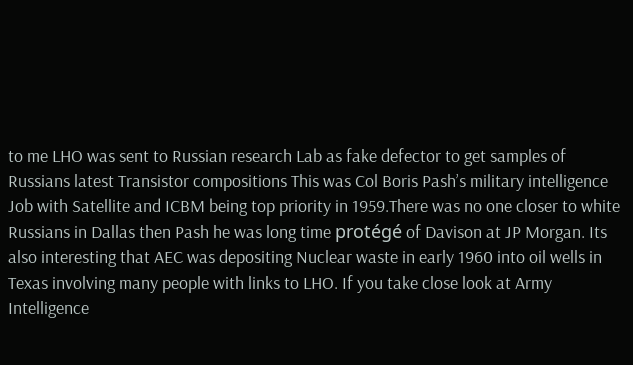to me LHO was sent to Russian research Lab as fake defector to get samples of Russians latest Transistor compositions This was Col Boris Pash’s military intelligence Job with Satellite and ICBM being top priority in 1959.There was no one closer to white Russians in Dallas then Pash he was long time protégé of Davison at JP Morgan. Its also interesting that AEC was depositing Nuclear waste in early 1960 into oil wells in Texas involving many people with links to LHO. If you take close look at Army Intelligence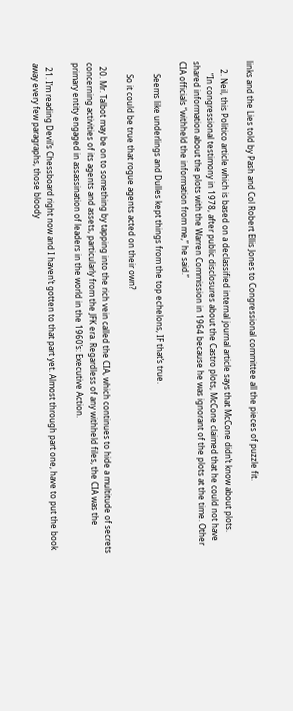links and the Lies told by Pash and Col Robert Ellis Jones to Congressional committee all the pieces of puzzle fit.

    2. Neil, this Politico article which is based on a declassified internal journal article says that McCone didn’t know about plots.
      “In congressional testimony in 1978, after public disclosures about the Castro plots, McCone claimed that he could not have shared information about the plots with the Warren Commission in 1964 because he was ignorant of the plots at the time. Other CIA officials “withheld the information from me,” he said.”

      Seems like underlings and Dulles kept things from the top echelons, IF that’s true.

      So it could be true that rogue agents acted on their own?

  20. Mr. Talbot may be on to something by tapping into the rich vein called the CIA, which continues to hide a multitude of secrets concerning activities of its agents and assets, particularly from the JFK era. Regardless of any withheld files, the CIA was the primary entity engaged in assassination of leaders in the world in the 1960’s: Executive Action.

  21. I’m reading Devil’s Chessboard right now and I haven’t gotten to that part yet. Almost through part one, have to put the book away every few paragraphs, those bloody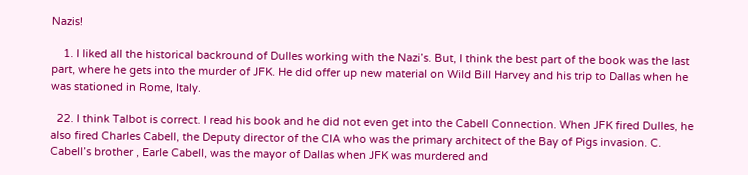Nazis!

    1. I liked all the historical backround of Dulles working with the Nazi’s. But, I think the best part of the book was the last part, where he gets into the murder of JFK. He did offer up new material on Wild Bill Harvey and his trip to Dallas when he was stationed in Rome, Italy.

  22. I think Talbot is correct. I read his book and he did not even get into the Cabell Connection. When JFK fired Dulles, he also fired Charles Cabell, the Deputy director of the CIA who was the primary architect of the Bay of Pigs invasion. C. Cabell’s brother , Earle Cabell, was the mayor of Dallas when JFK was murdered and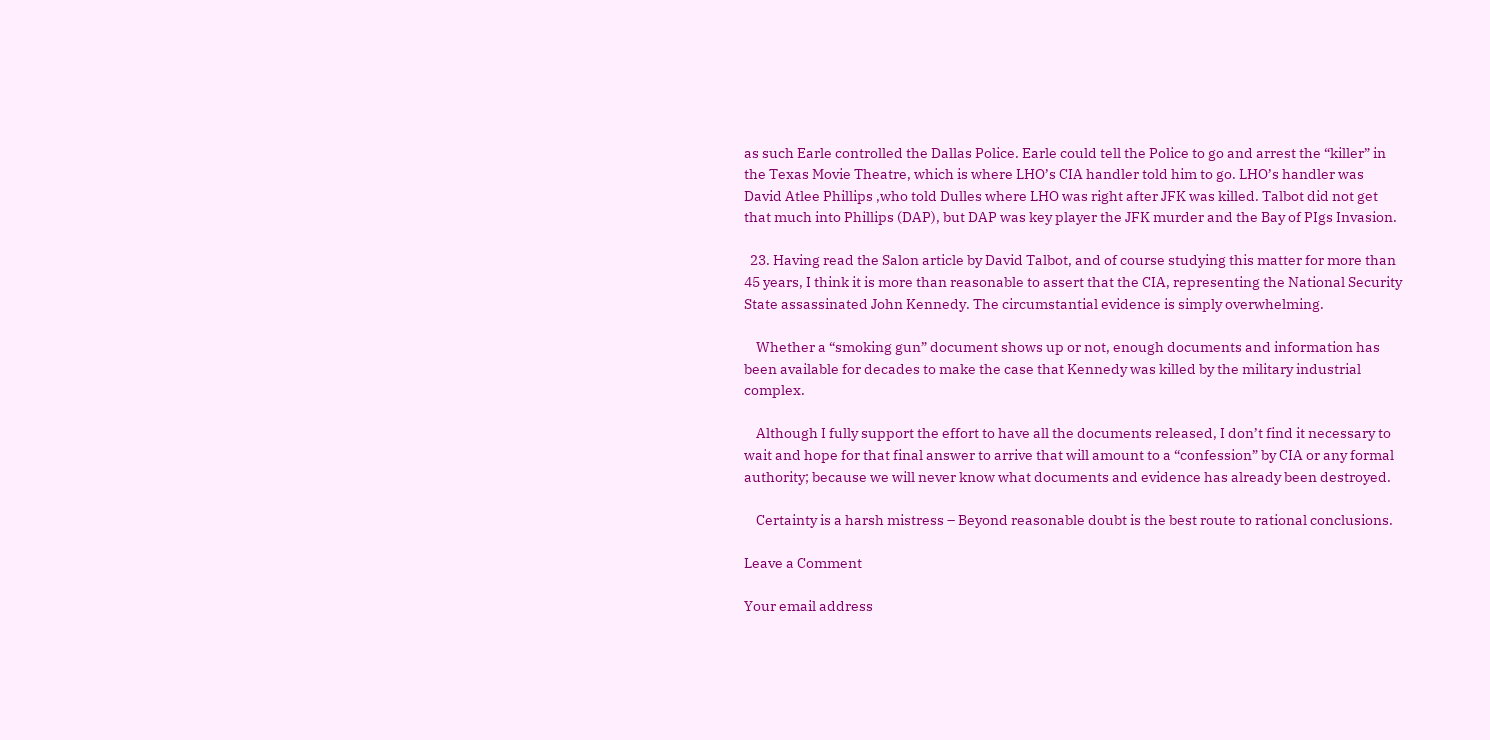as such Earle controlled the Dallas Police. Earle could tell the Police to go and arrest the “killer” in the Texas Movie Theatre, which is where LHO’s CIA handler told him to go. LHO’s handler was David Atlee Phillips ,who told Dulles where LHO was right after JFK was killed. Talbot did not get that much into Phillips (DAP), but DAP was key player the JFK murder and the Bay of PIgs Invasion.

  23. Having read the Salon article by David Talbot, and of course studying this matter for more than 45 years, I think it is more than reasonable to assert that the CIA, representing the National Security State assassinated John Kennedy. The circumstantial evidence is simply overwhelming.

    Whether a “smoking gun” document shows up or not, enough documents and information has been available for decades to make the case that Kennedy was killed by the military industrial complex.

    Although I fully support the effort to have all the documents released, I don’t find it necessary to wait and hope for that final answer to arrive that will amount to a “confession” by CIA or any formal authority; because we will never know what documents and evidence has already been destroyed.

    Certainty is a harsh mistress – Beyond reasonable doubt is the best route to rational conclusions.

Leave a Comment

Your email address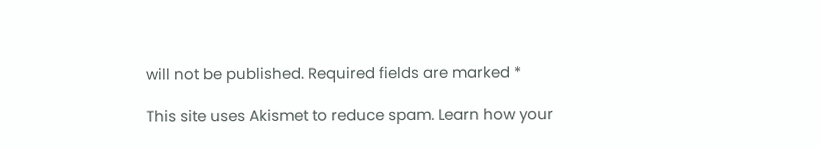will not be published. Required fields are marked *

This site uses Akismet to reduce spam. Learn how your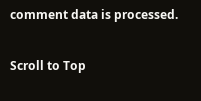comment data is processed.

Scroll to Top